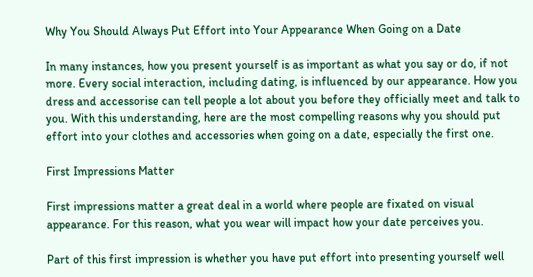Why You Should Always Put Effort into Your Appearance When Going on a Date

In many instances, how you present yourself is as important as what you say or do, if not more. Every social interaction, including dating, is influenced by our appearance. How you dress and accessorise can tell people a lot about you before they officially meet and talk to you. With this understanding, here are the most compelling reasons why you should put effort into your clothes and accessories when going on a date, especially the first one.

First Impressions Matter

First impressions matter a great deal in a world where people are fixated on visual appearance. For this reason, what you wear will impact how your date perceives you.

Part of this first impression is whether you have put effort into presenting yourself well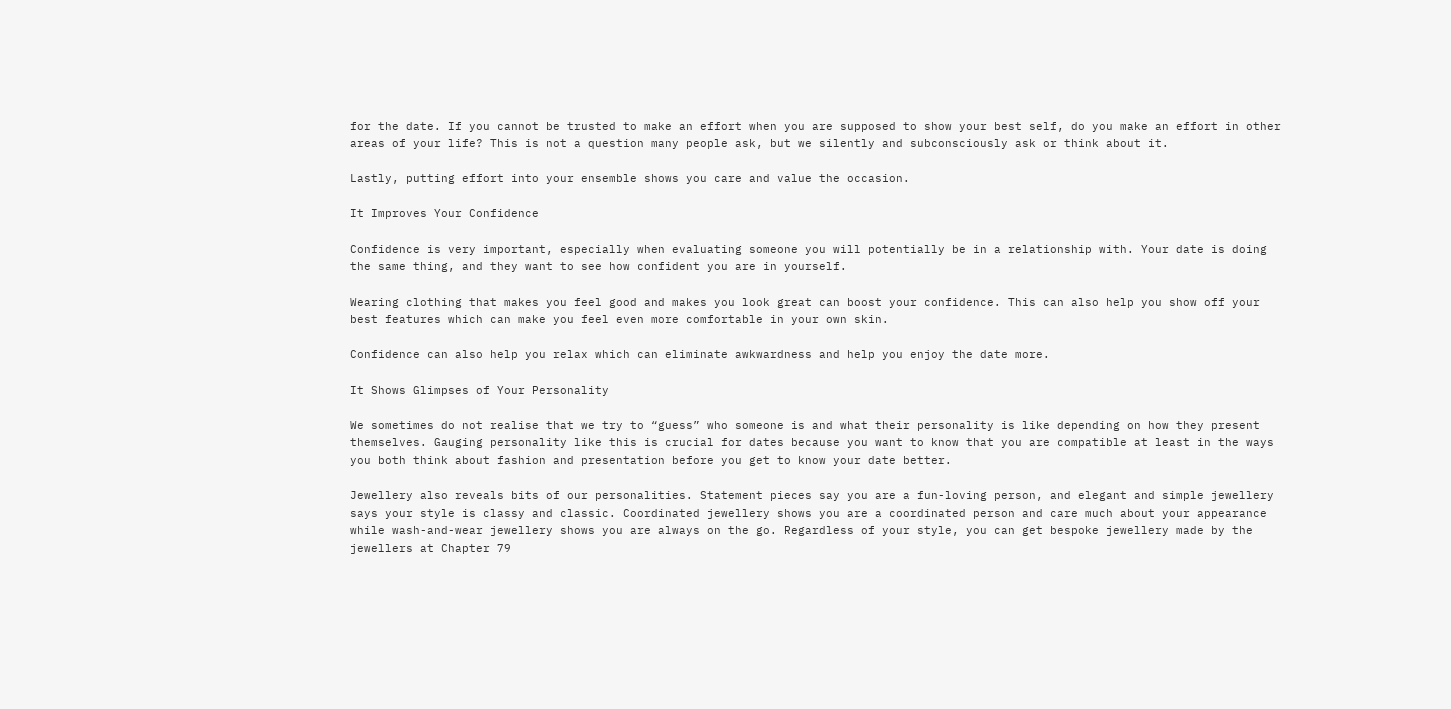for the date. If you cannot be trusted to make an effort when you are supposed to show your best self, do you make an effort in other areas of your life? This is not a question many people ask, but we silently and subconsciously ask or think about it.

Lastly, putting effort into your ensemble shows you care and value the occasion.

It Improves Your Confidence

Confidence is very important, especially when evaluating someone you will potentially be in a relationship with. Your date is doing the same thing, and they want to see how confident you are in yourself.

Wearing clothing that makes you feel good and makes you look great can boost your confidence. This can also help you show off your best features which can make you feel even more comfortable in your own skin.

Confidence can also help you relax which can eliminate awkwardness and help you enjoy the date more.

It Shows Glimpses of Your Personality

We sometimes do not realise that we try to “guess” who someone is and what their personality is like depending on how they present themselves. Gauging personality like this is crucial for dates because you want to know that you are compatible at least in the ways you both think about fashion and presentation before you get to know your date better.

Jewellery also reveals bits of our personalities. Statement pieces say you are a fun-loving person, and elegant and simple jewellery says your style is classy and classic. Coordinated jewellery shows you are a coordinated person and care much about your appearance while wash-and-wear jewellery shows you are always on the go. Regardless of your style, you can get bespoke jewellery made by the jewellers at Chapter 79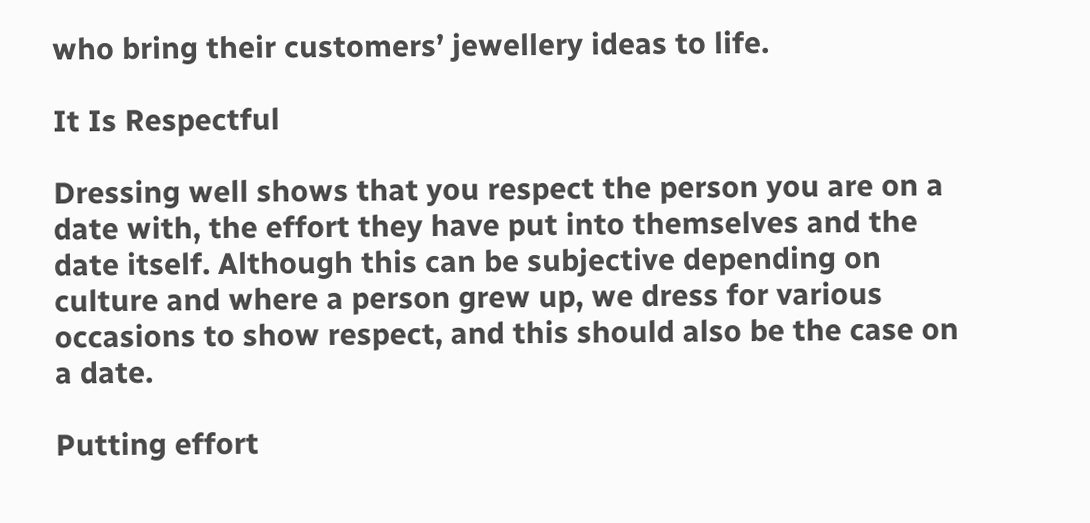who bring their customers’ jewellery ideas to life.

It Is Respectful

Dressing well shows that you respect the person you are on a date with, the effort they have put into themselves and the date itself. Although this can be subjective depending on culture and where a person grew up, we dress for various occasions to show respect, and this should also be the case on a date.

Putting effort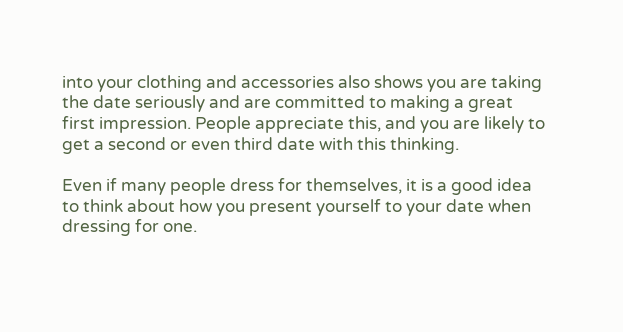into your clothing and accessories also shows you are taking the date seriously and are committed to making a great first impression. People appreciate this, and you are likely to get a second or even third date with this thinking.

Even if many people dress for themselves, it is a good idea to think about how you present yourself to your date when dressing for one.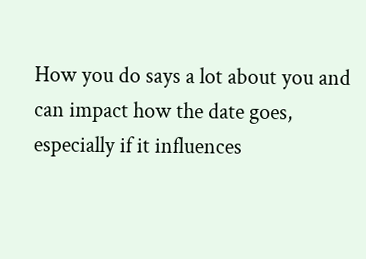How you do says a lot about you and can impact how the date goes, especially if it influences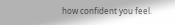how confident you feel.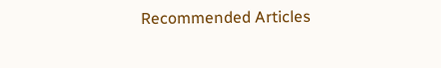Recommended Articles